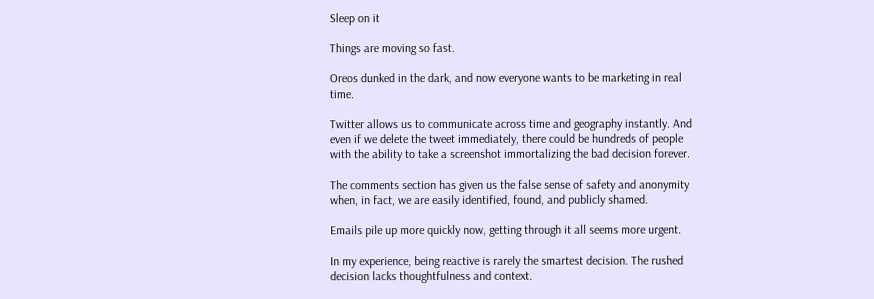Sleep on it

Things are moving so fast.

Oreos dunked in the dark, and now everyone wants to be marketing in real time.

Twitter allows us to communicate across time and geography instantly. And even if we delete the tweet immediately, there could be hundreds of people with the ability to take a screenshot immortalizing the bad decision forever.

The comments section has given us the false sense of safety and anonymity when, in fact, we are easily identified, found, and publicly shamed.

Emails pile up more quickly now, getting through it all seems more urgent.

In my experience, being reactive is rarely the smartest decision. The rushed decision lacks thoughtfulness and context.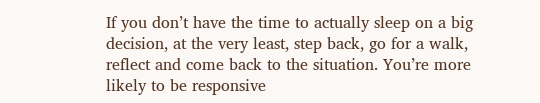If you don’t have the time to actually sleep on a big decision, at the very least, step back, go for a walk, reflect and come back to the situation. You’re more likely to be responsive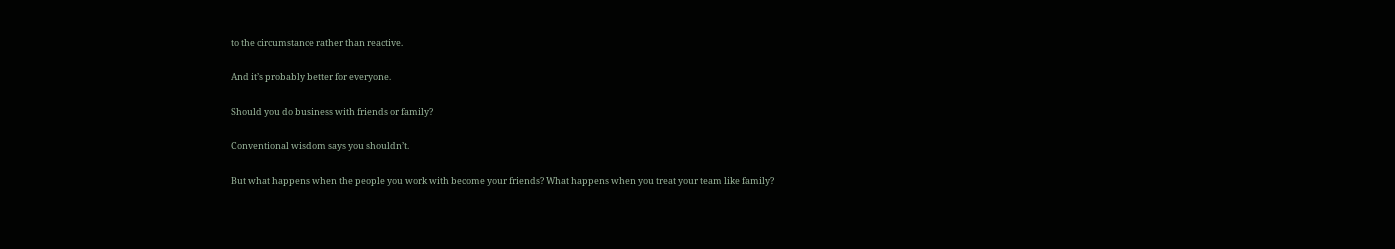to the circumstance rather than reactive.

And it’s probably better for everyone.

Should you do business with friends or family?

Conventional wisdom says you shouldn’t.

But what happens when the people you work with become your friends? What happens when you treat your team like family?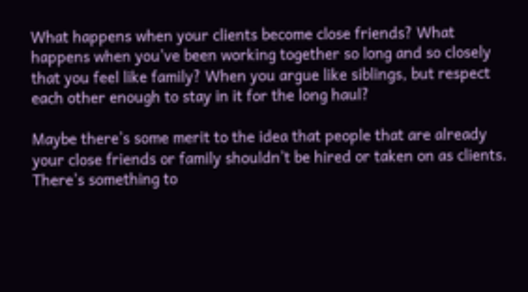What happens when your clients become close friends? What happens when you’ve been working together so long and so closely that you feel like family? When you argue like siblings, but respect each other enough to stay in it for the long haul?

Maybe there’s some merit to the idea that people that are already your close friends or family shouldn’t be hired or taken on as clients. There’s something to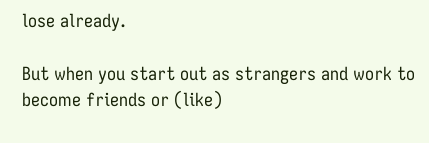lose already.

But when you start out as strangers and work to become friends or (like)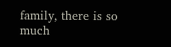family, there is so much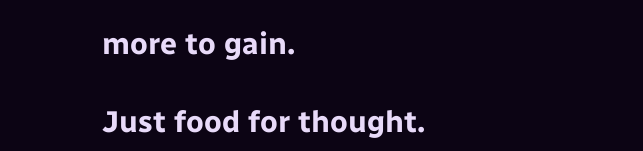more to gain.

Just food for thought.